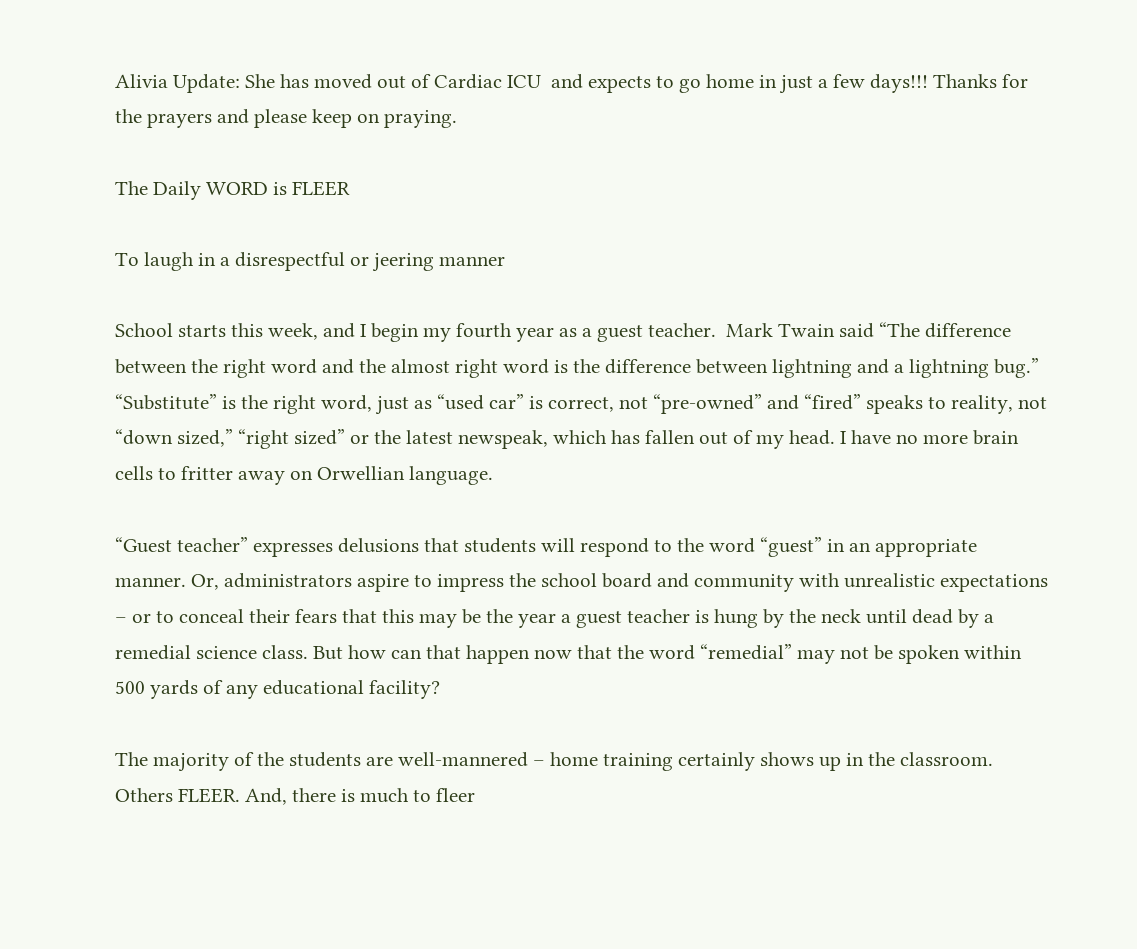Alivia Update: She has moved out of Cardiac ICU  and expects to go home in just a few days!!! Thanks for the prayers and please keep on praying.

The Daily WORD is FLEER

To laugh in a disrespectful or jeering manner

School starts this week, and I begin my fourth year as a guest teacher.  Mark Twain said “The difference between the right word and the almost right word is the difference between lightning and a lightning bug.”  “Substitute” is the right word, just as “used car” is correct, not “pre-owned” and “fired” speaks to reality, not “down sized,” “right sized” or the latest newspeak, which has fallen out of my head. I have no more brain cells to fritter away on Orwellian language.

“Guest teacher” expresses delusions that students will respond to the word “guest” in an appropriate manner. Or, administrators aspire to impress the school board and community with unrealistic expectations – or to conceal their fears that this may be the year a guest teacher is hung by the neck until dead by a remedial science class. But how can that happen now that the word “remedial” may not be spoken within 500 yards of any educational facility?

The majority of the students are well-mannered – home training certainly shows up in the classroom. Others FLEER. And, there is much to fleer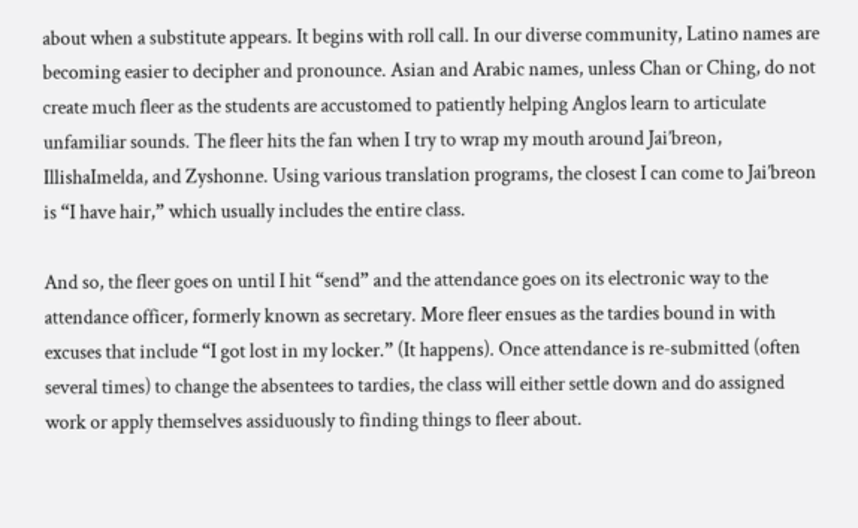about when a substitute appears. It begins with roll call. In our diverse community, Latino names are becoming easier to decipher and pronounce. Asian and Arabic names, unless Chan or Ching, do not create much fleer as the students are accustomed to patiently helping Anglos learn to articulate unfamiliar sounds. The fleer hits the fan when I try to wrap my mouth around Jai’breon, IllishaImelda, and Zyshonne. Using various translation programs, the closest I can come to Jai’breon is “I have hair,” which usually includes the entire class.

And so, the fleer goes on until I hit “send” and the attendance goes on its electronic way to the attendance officer, formerly known as secretary. More fleer ensues as the tardies bound in with excuses that include “I got lost in my locker.” (It happens). Once attendance is re-submitted (often several times) to change the absentees to tardies, the class will either settle down and do assigned work or apply themselves assiduously to finding things to fleer about.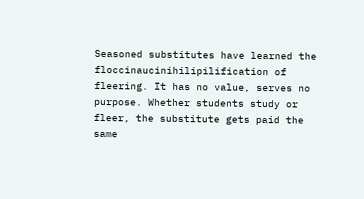Seasoned substitutes have learned the floccinaucinihilipilification of fleering. It has no value, serves no purpose. Whether students study or fleer, the substitute gets paid the same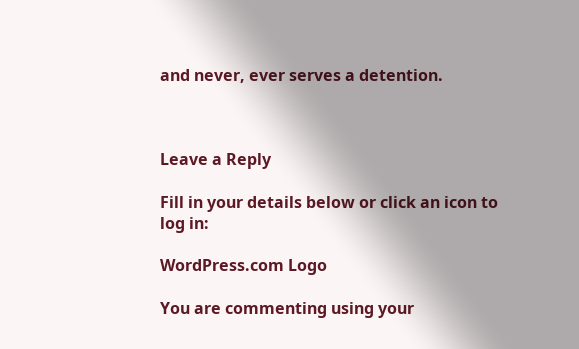and never, ever serves a detention.



Leave a Reply

Fill in your details below or click an icon to log in:

WordPress.com Logo

You are commenting using your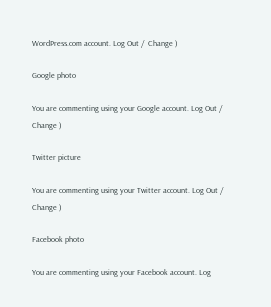WordPress.com account. Log Out /  Change )

Google photo

You are commenting using your Google account. Log Out /  Change )

Twitter picture

You are commenting using your Twitter account. Log Out /  Change )

Facebook photo

You are commenting using your Facebook account. Log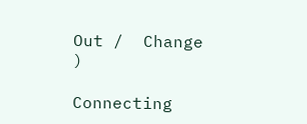Out /  Change )

Connecting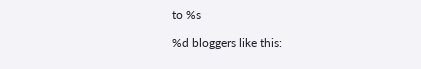to %s

%d bloggers like this: